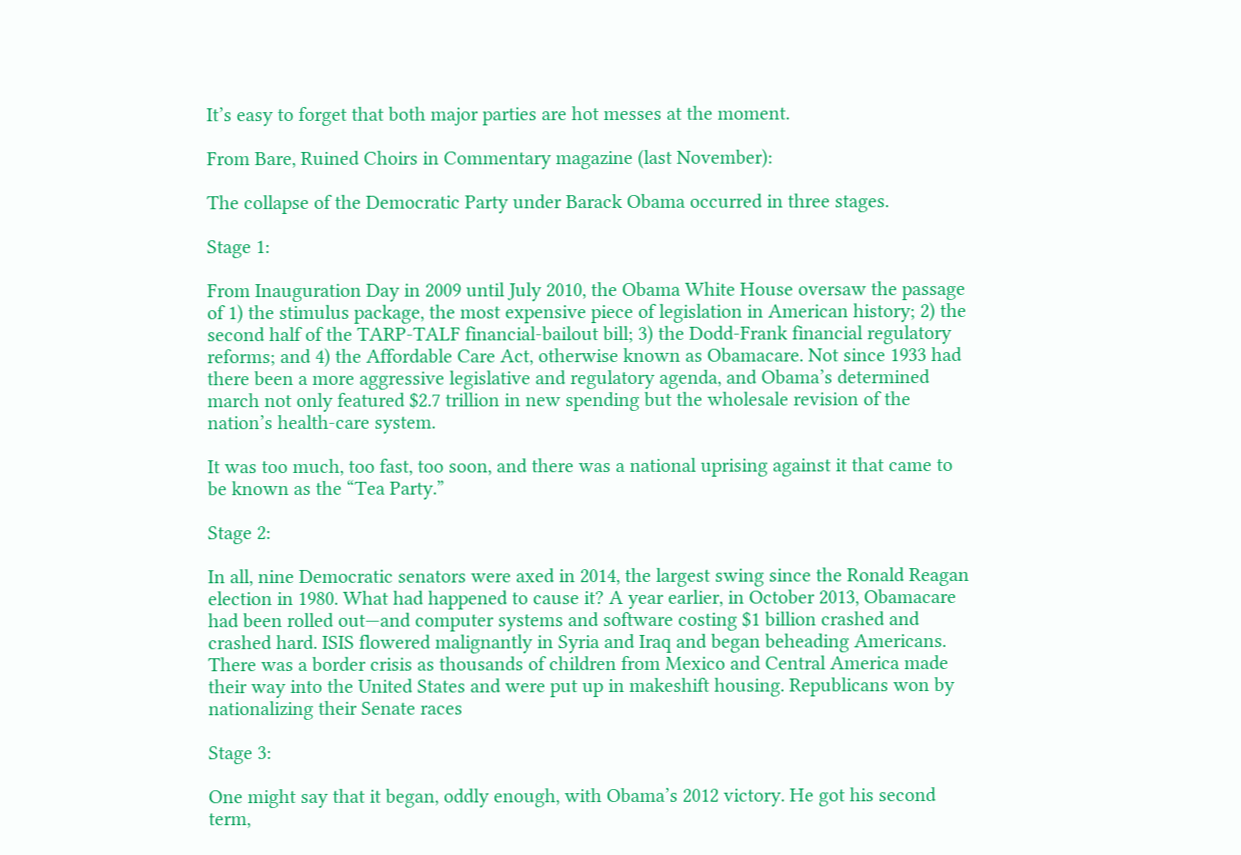It’s easy to forget that both major parties are hot messes at the moment.

From Bare, Ruined Choirs in Commentary magazine (last November):

The collapse of the Democratic Party under Barack Obama occurred in three stages.

Stage 1:

From Inauguration Day in 2009 until July 2010, the Obama White House oversaw the passage of 1) the stimulus package, the most expensive piece of legislation in American history; 2) the second half of the TARP-TALF financial-bailout bill; 3) the Dodd-Frank financial regulatory reforms; and 4) the Affordable Care Act, otherwise known as Obamacare. Not since 1933 had there been a more aggressive legislative and regulatory agenda, and Obama’s determined march not only featured $2.7 trillion in new spending but the wholesale revision of the nation’s health-care system.

It was too much, too fast, too soon, and there was a national uprising against it that came to be known as the “Tea Party.”

Stage 2:

In all, nine Democratic senators were axed in 2014, the largest swing since the Ronald Reagan election in 1980. What had happened to cause it? A year earlier, in October 2013, Obamacare had been rolled out—and computer systems and software costing $1 billion crashed and crashed hard. ISIS flowered malignantly in Syria and Iraq and began beheading Americans. There was a border crisis as thousands of children from Mexico and Central America made their way into the United States and were put up in makeshift housing. Republicans won by nationalizing their Senate races

Stage 3:

One might say that it began, oddly enough, with Obama’s 2012 victory. He got his second term,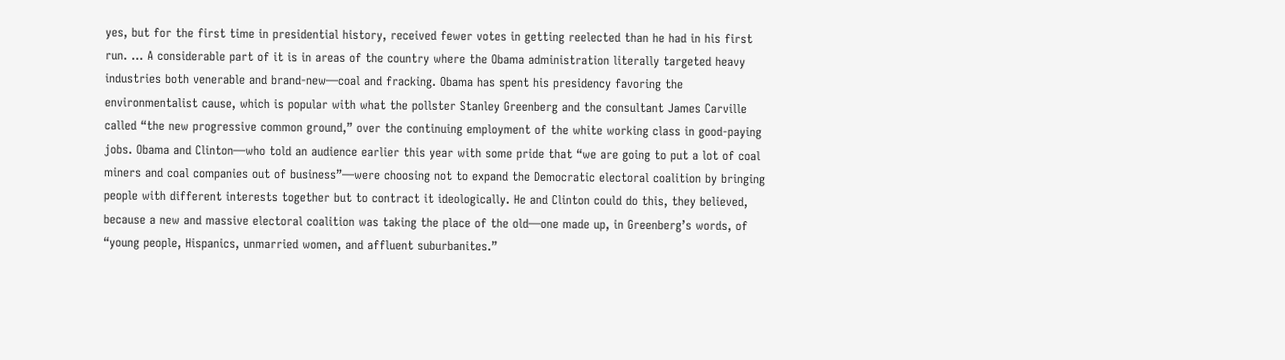yes, but for the first time in presidential history, received fewer votes in getting reelected than he had in his first run. … A considerable part of it is in areas of the country where the Obama administration literally targeted heavy industries both venerable and brand-new—coal and fracking. Obama has spent his presidency favoring the environmentalist cause, which is popular with what the pollster Stanley Greenberg and the consultant James Carville called “the new progressive common ground,” over the continuing employment of the white working class in good-paying jobs. Obama and Clinton—who told an audience earlier this year with some pride that “we are going to put a lot of coal miners and coal companies out of business”—were choosing not to expand the Democratic electoral coalition by bringing people with different interests together but to contract it ideologically. He and Clinton could do this, they believed, because a new and massive electoral coalition was taking the place of the old—one made up, in Greenberg’s words, of “young people, Hispanics, unmarried women, and affluent suburbanites.”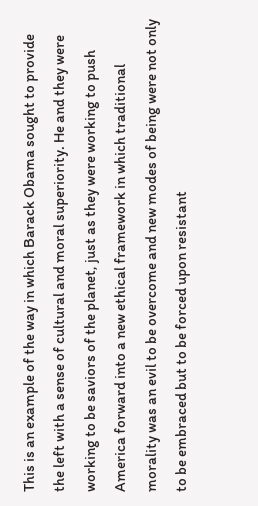This is an example of the way in which Barack Obama sought to provide the left with a sense of cultural and moral superiority. He and they were working to be saviors of the planet, just as they were working to push America forward into a new ethical framework in which traditional morality was an evil to be overcome and new modes of being were not only to be embraced but to be forced upon resistant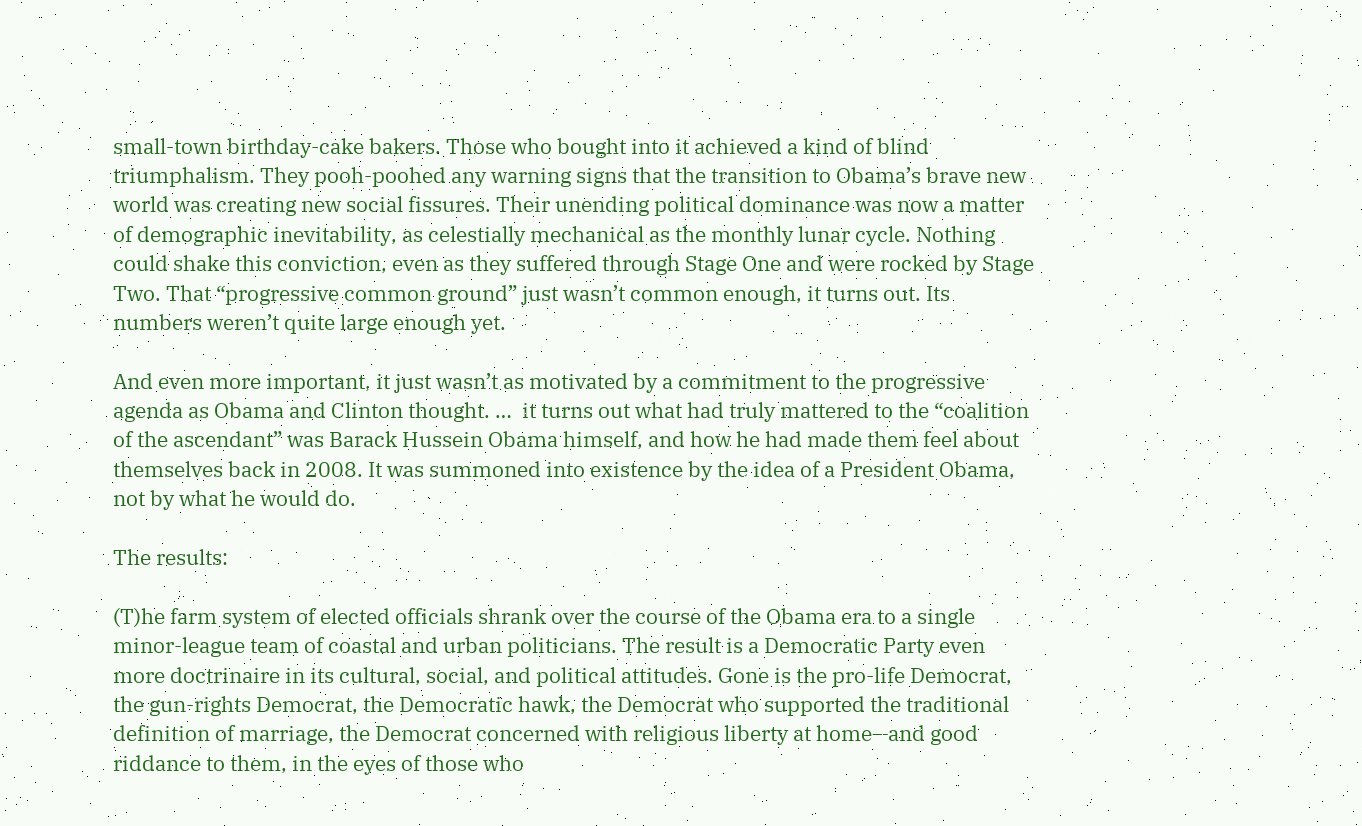small-town birthday-cake bakers. Those who bought into it achieved a kind of blind triumphalism. They pooh-poohed any warning signs that the transition to Obama’s brave new world was creating new social fissures. Their unending political dominance was now a matter of demographic inevitability, as celestially mechanical as the monthly lunar cycle. Nothing could shake this conviction, even as they suffered through Stage One and were rocked by Stage Two. That “progressive common ground” just wasn’t common enough, it turns out. Its numbers weren’t quite large enough yet.

And even more important, it just wasn’t as motivated by a commitment to the progressive agenda as Obama and Clinton thought. …  it turns out what had truly mattered to the “coalition of the ascendant” was Barack Hussein Obama himself, and how he had made them feel about themselves back in 2008. It was summoned into existence by the idea of a President Obama, not by what he would do.

The results:

(T)he farm system of elected officials shrank over the course of the Obama era to a single minor-league team of coastal and urban politicians. The result is a Democratic Party even more doctrinaire in its cultural, social, and political attitudes. Gone is the pro-life Democrat, the gun-rights Democrat, the Democratic hawk, the Democrat who supported the traditional definition of marriage, the Democrat concerned with religious liberty at home—and good riddance to them, in the eyes of those who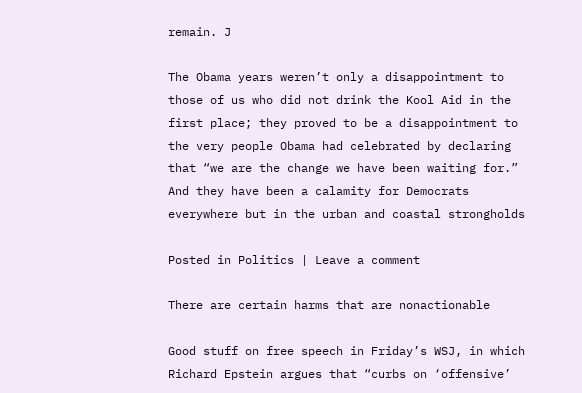remain. J

The Obama years weren’t only a disappointment to those of us who did not drink the Kool Aid in the first place; they proved to be a disappointment to the very people Obama had celebrated by declaring that “we are the change we have been waiting for.” And they have been a calamity for Democrats everywhere but in the urban and coastal strongholds

Posted in Politics | Leave a comment

There are certain harms that are nonactionable

Good stuff on free speech in Friday’s WSJ, in which Richard Epstein argues that “curbs on ‘offensive’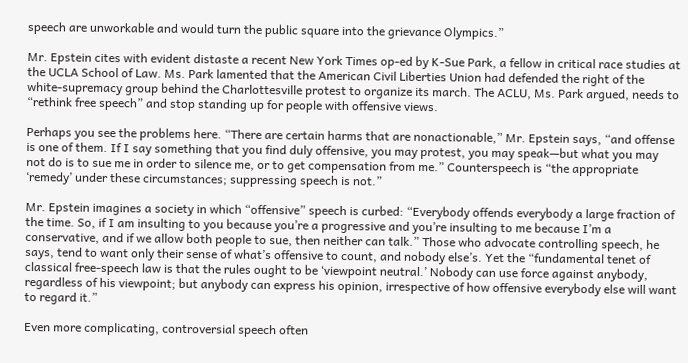speech are unworkable and would turn the public square into the grievance Olympics.”

Mr. Epstein cites with evident distaste a recent New York Times op-ed by K-Sue Park, a fellow in critical race studies at the UCLA School of Law. Ms. Park lamented that the American Civil Liberties Union had defended the right of the white-supremacy group behind the Charlottesville protest to organize its march. The ACLU, Ms. Park argued, needs to “rethink free speech” and stop standing up for people with offensive views.

Perhaps you see the problems here. “There are certain harms that are nonactionable,” Mr. Epstein says, “and offense is one of them. If I say something that you find duly offensive, you may protest, you may speak—but what you may not do is to sue me in order to silence me, or to get compensation from me.” Counterspeech is “the appropriate ‘remedy’ under these circumstances; suppressing speech is not.”

Mr. Epstein imagines a society in which “offensive” speech is curbed: “Everybody offends everybody a large fraction of the time. So, if I am insulting to you because you’re a progressive and you’re insulting to me because I’m a conservative, and if we allow both people to sue, then neither can talk.” Those who advocate controlling speech, he says, tend to want only their sense of what’s offensive to count, and nobody else’s. Yet the “fundamental tenet of classical free-speech law is that the rules ought to be ‘viewpoint neutral.’ Nobody can use force against anybody, regardless of his viewpoint; but anybody can express his opinion, irrespective of how offensive everybody else will want to regard it.”

Even more complicating, controversial speech often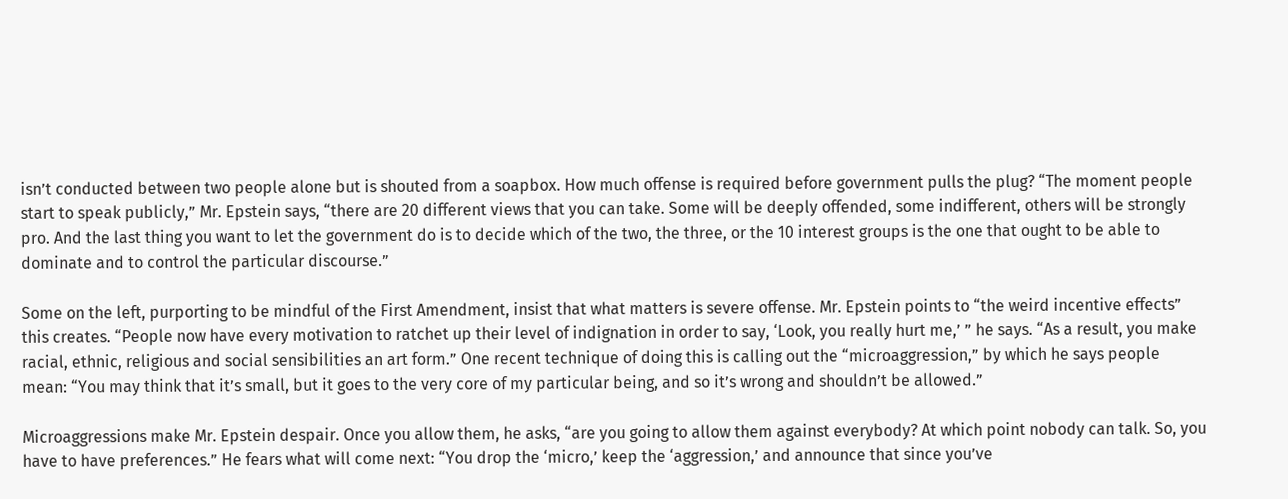isn’t conducted between two people alone but is shouted from a soapbox. How much offense is required before government pulls the plug? “The moment people start to speak publicly,” Mr. Epstein says, “there are 20 different views that you can take. Some will be deeply offended, some indifferent, others will be strongly pro. And the last thing you want to let the government do is to decide which of the two, the three, or the 10 interest groups is the one that ought to be able to dominate and to control the particular discourse.”

Some on the left, purporting to be mindful of the First Amendment, insist that what matters is severe offense. Mr. Epstein points to “the weird incentive effects” this creates. “People now have every motivation to ratchet up their level of indignation in order to say, ‘Look, you really hurt me,’ ” he says. “As a result, you make racial, ethnic, religious and social sensibilities an art form.” One recent technique of doing this is calling out the “microaggression,” by which he says people mean: “You may think that it’s small, but it goes to the very core of my particular being, and so it’s wrong and shouldn’t be allowed.”

Microaggressions make Mr. Epstein despair. Once you allow them, he asks, “are you going to allow them against everybody? At which point nobody can talk. So, you have to have preferences.” He fears what will come next: “You drop the ‘micro,’ keep the ‘aggression,’ and announce that since you’ve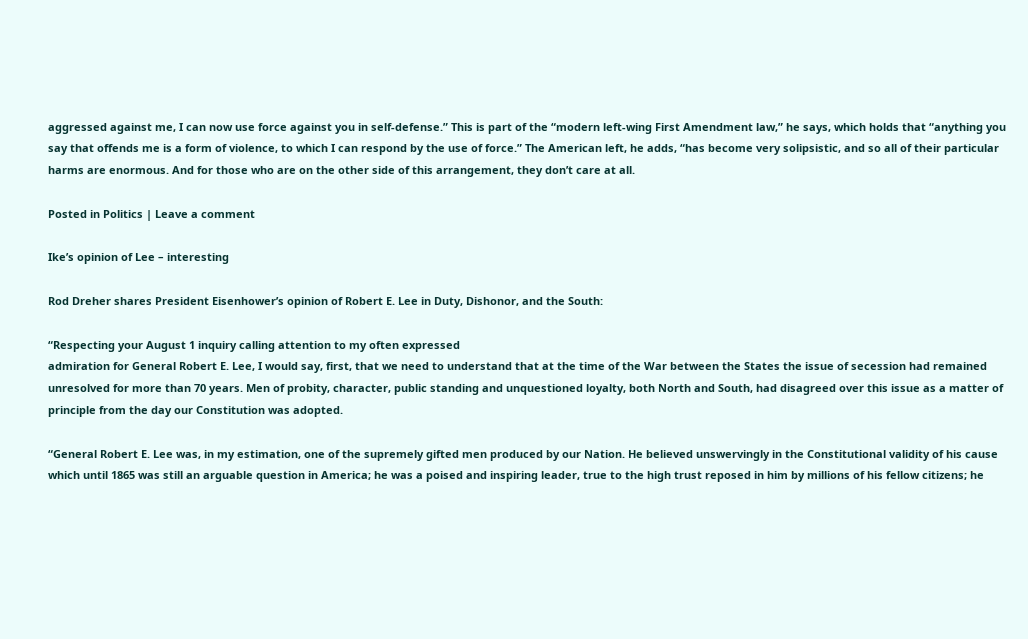aggressed against me, I can now use force against you in self-defense.” This is part of the “modern left-wing First Amendment law,” he says, which holds that “anything you say that offends me is a form of violence, to which I can respond by the use of force.” The American left, he adds, “has become very solipsistic, and so all of their particular harms are enormous. And for those who are on the other side of this arrangement, they don’t care at all.

Posted in Politics | Leave a comment

Ike’s opinion of Lee – interesting

Rod Dreher shares President Eisenhower’s opinion of Robert E. Lee in Duty, Dishonor, and the South:

“Respecting your August 1 inquiry calling attention to my often expressed
admiration for General Robert E. Lee, I would say, first, that we need to understand that at the time of the War between the States the issue of secession had remained unresolved for more than 70 years. Men of probity, character, public standing and unquestioned loyalty, both North and South, had disagreed over this issue as a matter of principle from the day our Constitution was adopted.

“General Robert E. Lee was, in my estimation, one of the supremely gifted men produced by our Nation. He believed unswervingly in the Constitutional validity of his cause which until 1865 was still an arguable question in America; he was a poised and inspiring leader, true to the high trust reposed in him by millions of his fellow citizens; he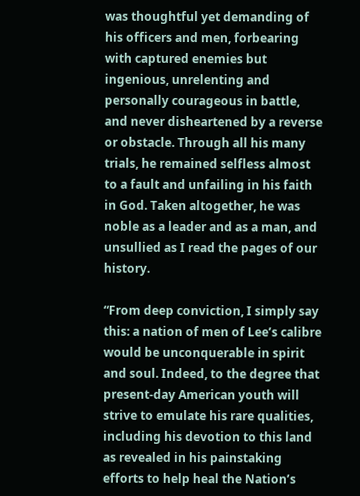was thoughtful yet demanding of his officers and men, forbearing with captured enemies but ingenious, unrelenting and personally courageous in battle, and never disheartened by a reverse or obstacle. Through all his many trials, he remained selfless almost to a fault and unfailing in his faith in God. Taken altogether, he was noble as a leader and as a man, and unsullied as I read the pages of our history.

“From deep conviction, I simply say this: a nation of men of Lee’s calibre would be unconquerable in spirit and soul. Indeed, to the degree that present-day American youth will strive to emulate his rare qualities, including his devotion to this land as revealed in his painstaking efforts to help heal the Nation’s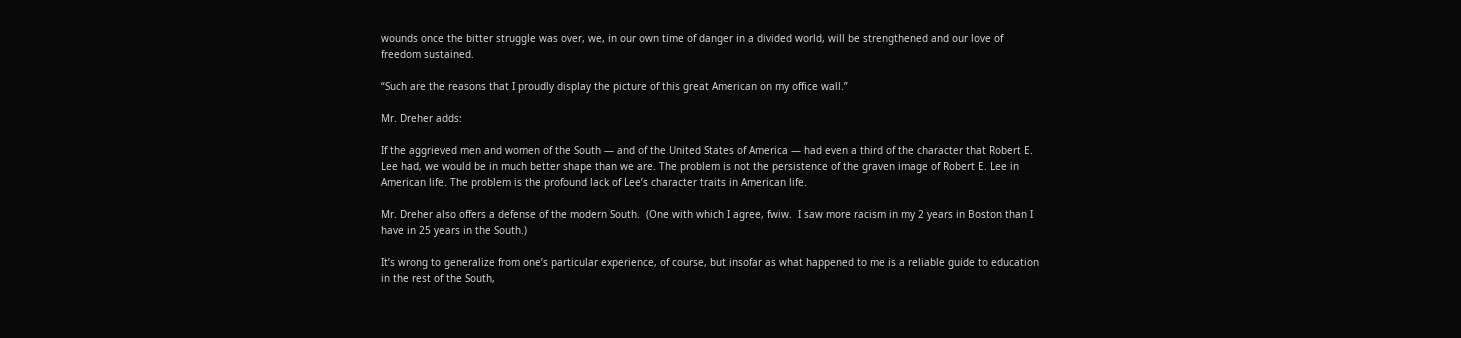wounds once the bitter struggle was over, we, in our own time of danger in a divided world, will be strengthened and our love of freedom sustained.

“Such are the reasons that I proudly display the picture of this great American on my office wall.”

Mr. Dreher adds:

If the aggrieved men and women of the South — and of the United States of America — had even a third of the character that Robert E. Lee had, we would be in much better shape than we are. The problem is not the persistence of the graven image of Robert E. Lee in American life. The problem is the profound lack of Lee’s character traits in American life.

Mr. Dreher also offers a defense of the modern South.  (One with which I agree, fwiw.  I saw more racism in my 2 years in Boston than I have in 25 years in the South.)

It’s wrong to generalize from one’s particular experience, of course, but insofar as what happened to me is a reliable guide to education in the rest of the South,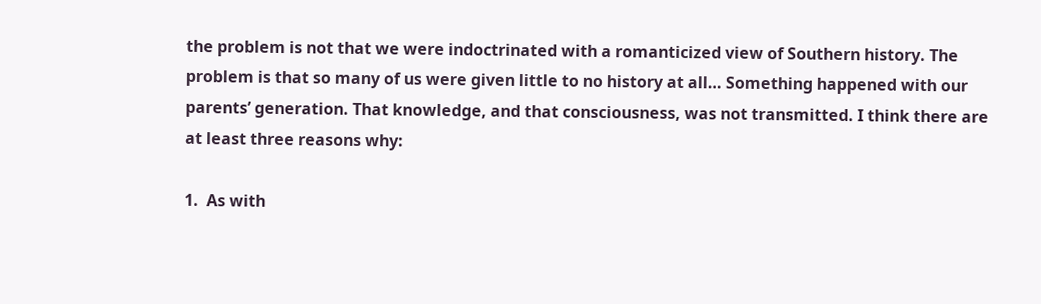the problem is not that we were indoctrinated with a romanticized view of Southern history. The problem is that so many of us were given little to no history at all… Something happened with our parents’ generation. That knowledge, and that consciousness, was not transmitted. I think there are at least three reasons why:

1.  As with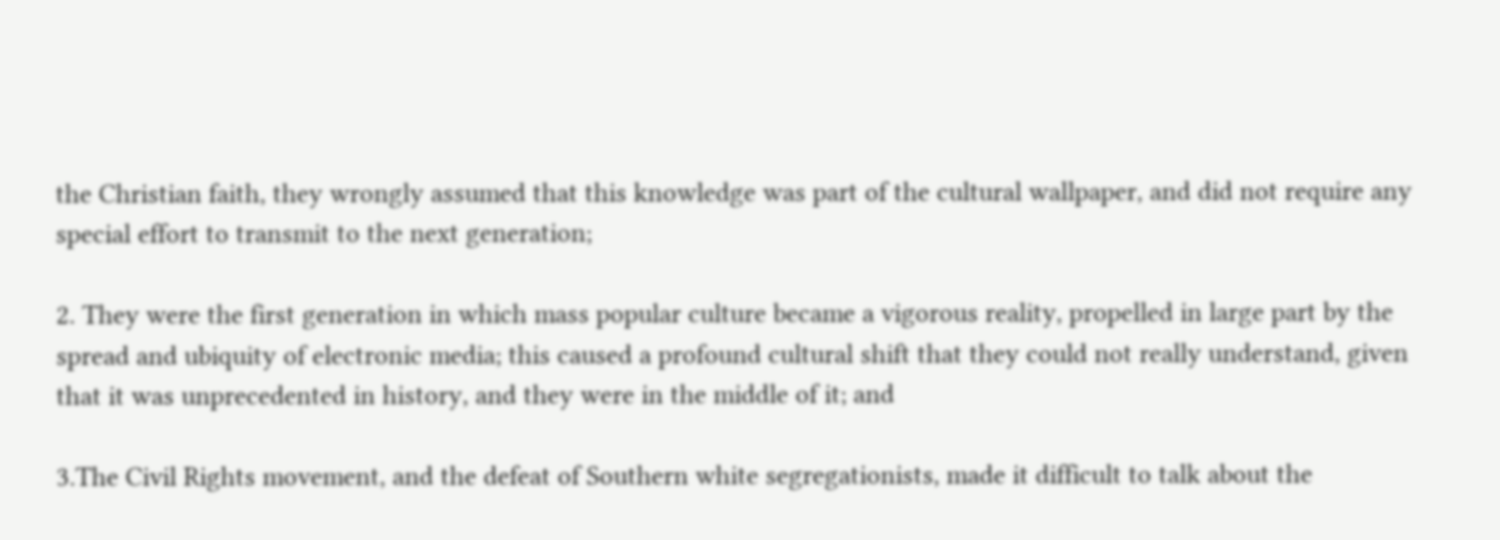the Christian faith, they wrongly assumed that this knowledge was part of the cultural wallpaper, and did not require any special effort to transmit to the next generation;

2. They were the first generation in which mass popular culture became a vigorous reality, propelled in large part by the spread and ubiquity of electronic media; this caused a profound cultural shift that they could not really understand, given that it was unprecedented in history, and they were in the middle of it; and

3.The Civil Rights movement, and the defeat of Southern white segregationists, made it difficult to talk about the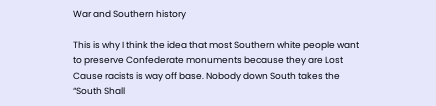War and Southern history

This is why I think the idea that most Southern white people want to preserve Confederate monuments because they are Lost Cause racists is way off base. Nobody down South takes the “South Shall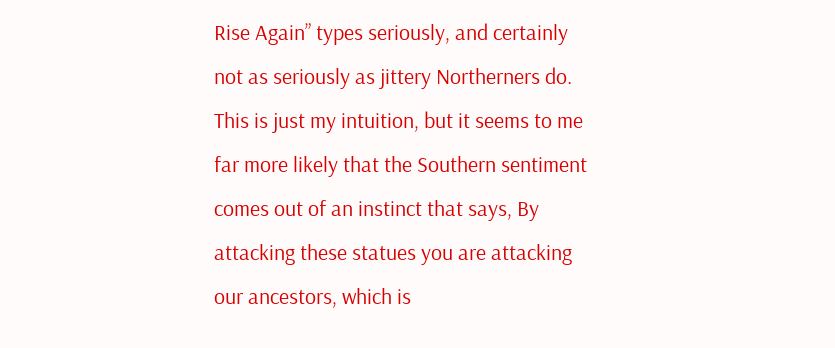Rise Again” types seriously, and certainly not as seriously as jittery Northerners do. This is just my intuition, but it seems to me far more likely that the Southern sentiment comes out of an instinct that says, By attacking these statues you are attacking our ancestors, which is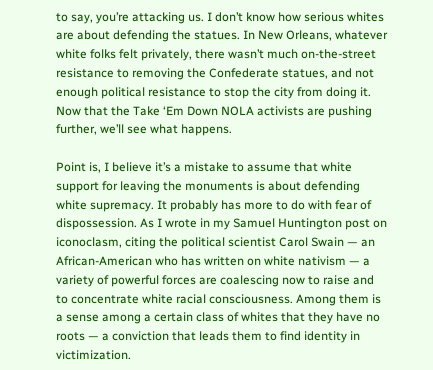to say, you’re attacking us. I don’t know how serious whites are about defending the statues. In New Orleans, whatever white folks felt privately, there wasn’t much on-the-street resistance to removing the Confederate statues, and not enough political resistance to stop the city from doing it. Now that the Take ‘Em Down NOLA activists are pushing further, we’ll see what happens.

Point is, I believe it’s a mistake to assume that white support for leaving the monuments is about defending white supremacy. It probably has more to do with fear of dispossession. As I wrote in my Samuel Huntington post on iconoclasm, citing the political scientist Carol Swain — an African-American who has written on white nativism — a variety of powerful forces are coalescing now to raise and to concentrate white racial consciousness. Among them is a sense among a certain class of whites that they have no roots — a conviction that leads them to find identity in victimization.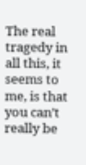The real tragedy in all this, it seems to me, is that you can’t really be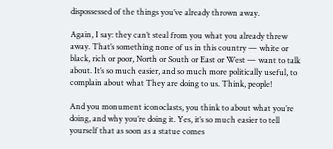dispossessed of the things you’ve already thrown away.

Again, I say: they can’t steal from you what you already threw away. That’s something none of us in this country — white or black, rich or poor, North or South or East or West — want to talk about. It’s so much easier, and so much more politically useful, to complain about what They are doing to us. Think, people!

And you monument iconoclasts, you think to about what you’re doing, and why you’re doing it. Yes, it’s so much easier to tell yourself that as soon as a statue comes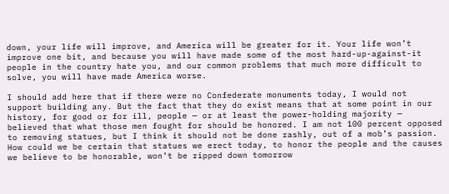down, your life will improve, and America will be greater for it. Your life won’t improve one bit, and because you will have made some of the most hard-up-against-it people in the country hate you, and our common problems that much more difficult to solve, you will have made America worse.

I should add here that if there were no Confederate monuments today, I would not support building any. But the fact that they do exist means that at some point in our history, for good or for ill, people — or at least the power-holding majority — believed that what those men fought for should be honored. I am not 100 percent opposed to removing statues, but I think it should not be done rashly, out of a mob’s passion. How could we be certain that statues we erect today, to honor the people and the causes we believe to be honorable, won’t be ripped down tomorrow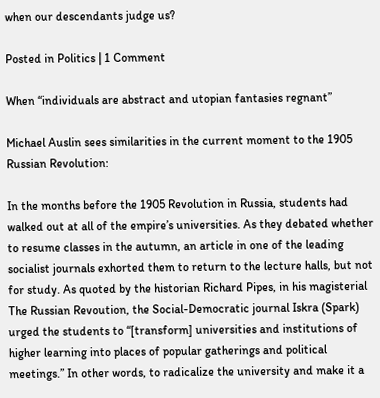when our descendants judge us?

Posted in Politics | 1 Comment

When “individuals are abstract and utopian fantasies regnant”

Michael Auslin sees similarities in the current moment to the 1905 Russian Revolution:

In the months before the 1905 Revolution in Russia, students had walked out at all of the empire’s universities. As they debated whether to resume classes in the autumn, an article in one of the leading socialist journals exhorted them to return to the lecture halls, but not for study. As quoted by the historian Richard Pipes, in his magisterial The Russian Revoution, the Social-Democratic journal Iskra (Spark) urged the students to “[transform] universities and institutions of higher learning into places of popular gatherings and political meetings.” In other words, to radicalize the university and make it a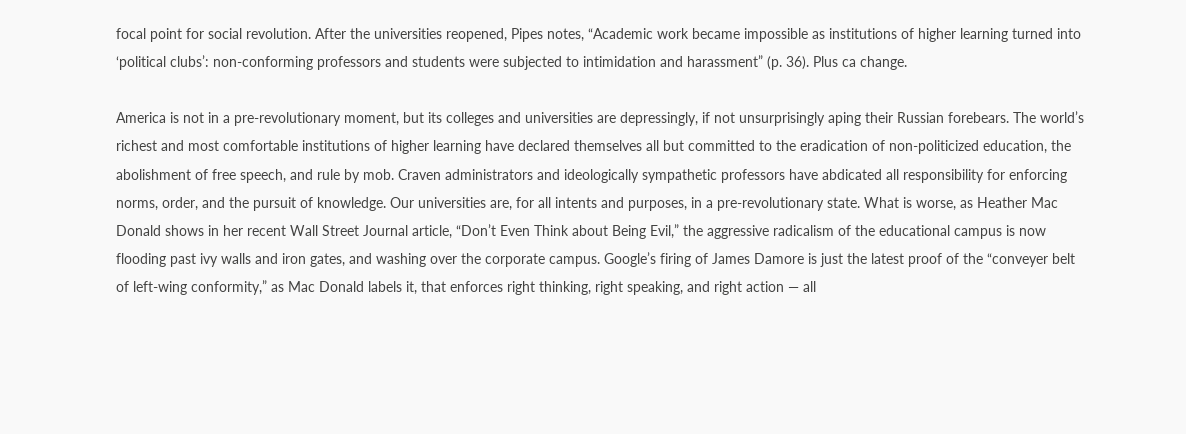focal point for social revolution. After the universities reopened, Pipes notes, “Academic work became impossible as institutions of higher learning turned into ‘political clubs’: non-conforming professors and students were subjected to intimidation and harassment” (p. 36). Plus ca change.

America is not in a pre-revolutionary moment, but its colleges and universities are depressingly, if not unsurprisingly aping their Russian forebears. The world’s richest and most comfortable institutions of higher learning have declared themselves all but committed to the eradication of non-politicized education, the abolishment of free speech, and rule by mob. Craven administrators and ideologically sympathetic professors have abdicated all responsibility for enforcing norms, order, and the pursuit of knowledge. Our universities are, for all intents and purposes, in a pre-revolutionary state. What is worse, as Heather Mac Donald shows in her recent Wall Street Journal article, “Don’t Even Think about Being Evil,” the aggressive radicalism of the educational campus is now flooding past ivy walls and iron gates, and washing over the corporate campus. Google’s firing of James Damore is just the latest proof of the “conveyer belt of left-wing conformity,” as Mac Donald labels it, that enforces right thinking, right speaking, and right action — all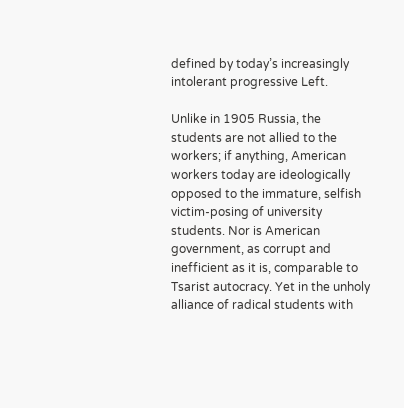defined by today’s increasingly intolerant progressive Left.

Unlike in 1905 Russia, the students are not allied to the workers; if anything, American workers today are ideologically opposed to the immature, selfish victim-posing of university students. Nor is American government, as corrupt and inefficient as it is, comparable to Tsarist autocracy. Yet in the unholy alliance of radical students with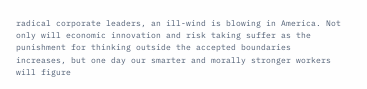radical corporate leaders, an ill-wind is blowing in America. Not only will economic innovation and risk taking suffer as the punishment for thinking outside the accepted boundaries increases, but one day our smarter and morally stronger workers will figure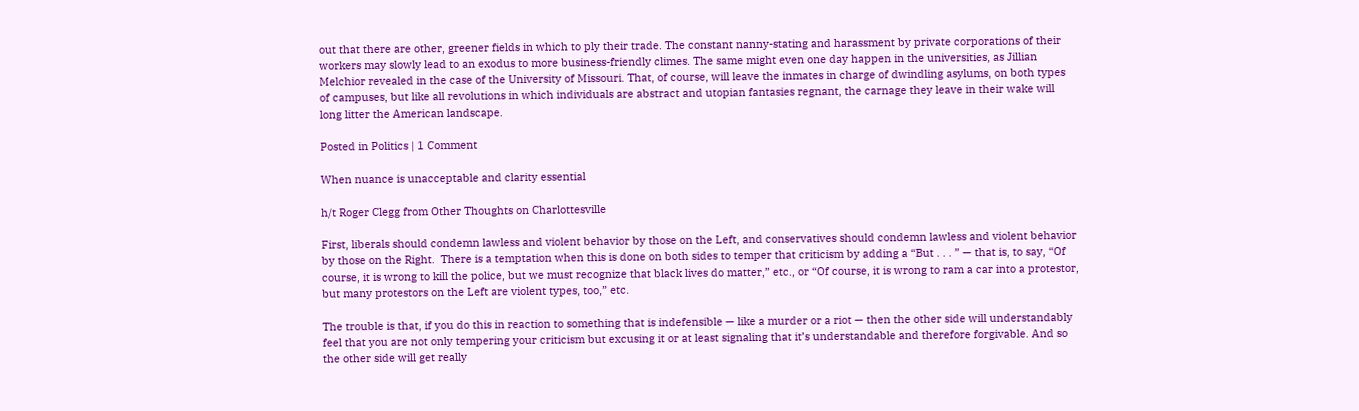out that there are other, greener fields in which to ply their trade. The constant nanny-stating and harassment by private corporations of their workers may slowly lead to an exodus to more business-friendly climes. The same might even one day happen in the universities, as Jillian Melchior revealed in the case of the University of Missouri. That, of course, will leave the inmates in charge of dwindling asylums, on both types of campuses, but like all revolutions in which individuals are abstract and utopian fantasies regnant, the carnage they leave in their wake will long litter the American landscape.

Posted in Politics | 1 Comment

When nuance is unacceptable and clarity essential

h/t Roger Clegg from Other Thoughts on Charlottesville

First, liberals should condemn lawless and violent behavior by those on the Left, and conservatives should condemn lawless and violent behavior by those on the Right.  There is a temptation when this is done on both sides to temper that criticism by adding a “But . . . ” — that is, to say, “Of course, it is wrong to kill the police, but we must recognize that black lives do matter,” etc., or “Of course, it is wrong to ram a car into a protestor, but many protestors on the Left are violent types, too,” etc.

The trouble is that, if you do this in reaction to something that is indefensible — like a murder or a riot — then the other side will understandably feel that you are not only tempering your criticism but excusing it or at least signaling that it’s understandable and therefore forgivable. And so the other side will get really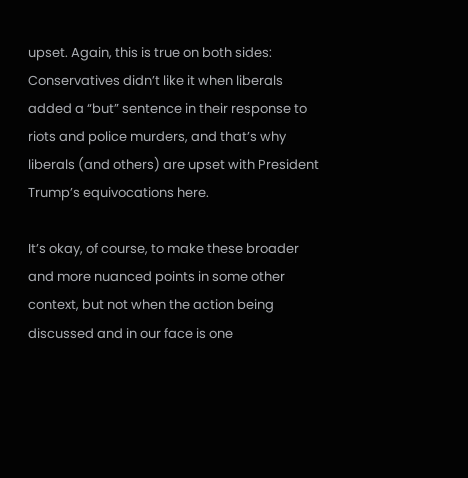upset. Again, this is true on both sides: Conservatives didn’t like it when liberals added a “but” sentence in their response to riots and police murders, and that’s why liberals (and others) are upset with President Trump’s equivocations here.

It’s okay, of course, to make these broader and more nuanced points in some other context, but not when the action being discussed and in our face is one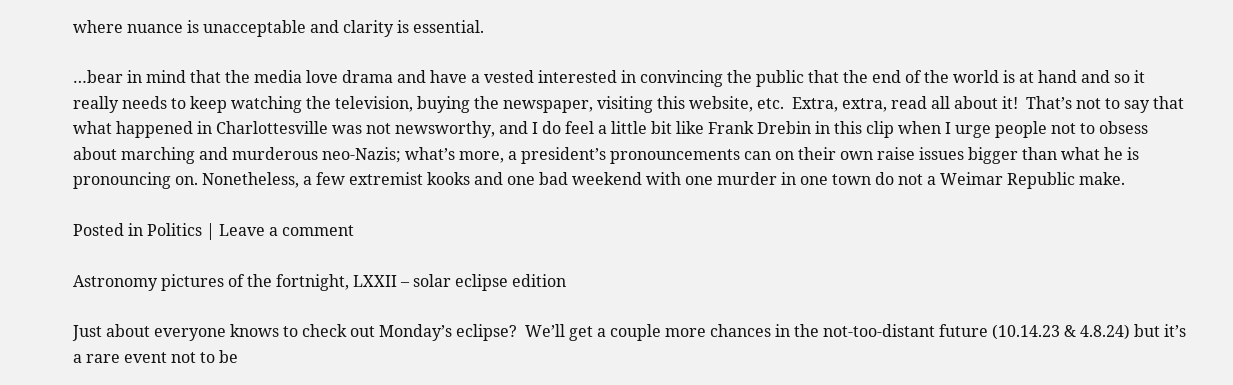where nuance is unacceptable and clarity is essential.

…bear in mind that the media love drama and have a vested interested in convincing the public that the end of the world is at hand and so it really needs to keep watching the television, buying the newspaper, visiting this website, etc.  Extra, extra, read all about it!  That’s not to say that what happened in Charlottesville was not newsworthy, and I do feel a little bit like Frank Drebin in this clip when I urge people not to obsess about marching and murderous neo-Nazis; what’s more, a president’s pronouncements can on their own raise issues bigger than what he is pronouncing on. Nonetheless, a few extremist kooks and one bad weekend with one murder in one town do not a Weimar Republic make.

Posted in Politics | Leave a comment

Astronomy pictures of the fortnight, LXXII – solar eclipse edition

Just about everyone knows to check out Monday’s eclipse?  We’ll get a couple more chances in the not-too-distant future (10.14.23 & 4.8.24) but it’s a rare event not to be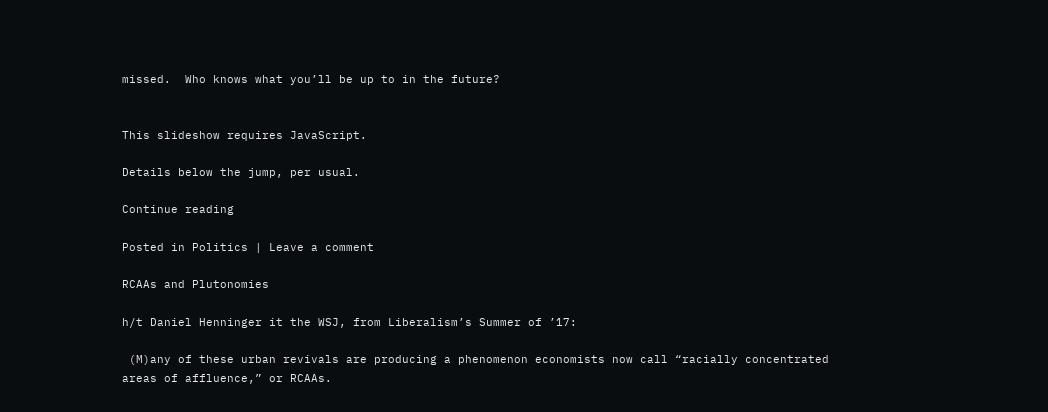missed.  Who knows what you’ll be up to in the future?


This slideshow requires JavaScript.

Details below the jump, per usual.

Continue reading

Posted in Politics | Leave a comment

RCAAs and Plutonomies

h/t Daniel Henninger it the WSJ, from Liberalism’s Summer of ’17:

 (M)any of these urban revivals are producing a phenomenon economists now call “racially concentrated areas of affluence,” or RCAAs.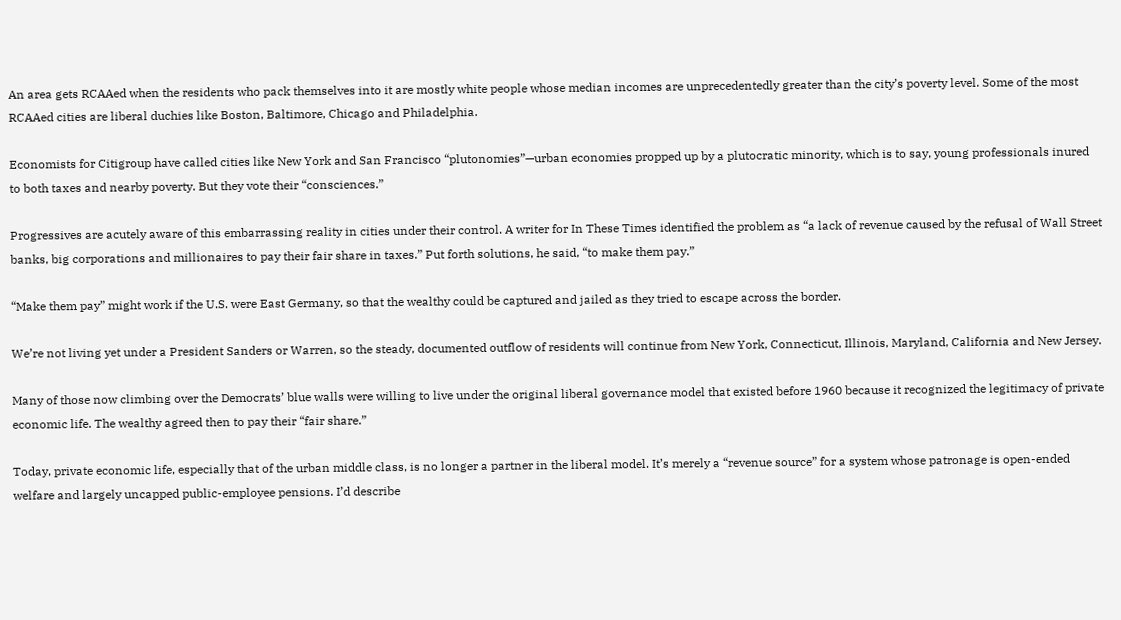An area gets RCAAed when the residents who pack themselves into it are mostly white people whose median incomes are unprecedentedly greater than the city’s poverty level. Some of the most RCAAed cities are liberal duchies like Boston, Baltimore, Chicago and Philadelphia.

Economists for Citigroup have called cities like New York and San Francisco “plutonomies”—urban economies propped up by a plutocratic minority, which is to say, young professionals inured to both taxes and nearby poverty. But they vote their “consciences.”

Progressives are acutely aware of this embarrassing reality in cities under their control. A writer for In These Times identified the problem as “a lack of revenue caused by the refusal of Wall Street banks, big corporations and millionaires to pay their fair share in taxes.” Put forth solutions, he said, “to make them pay.”

“Make them pay” might work if the U.S. were East Germany, so that the wealthy could be captured and jailed as they tried to escape across the border.

We’re not living yet under a President Sanders or Warren, so the steady, documented outflow of residents will continue from New York, Connecticut, Illinois, Maryland, California and New Jersey.

Many of those now climbing over the Democrats’ blue walls were willing to live under the original liberal governance model that existed before 1960 because it recognized the legitimacy of private economic life. The wealthy agreed then to pay their “fair share.”

Today, private economic life, especially that of the urban middle class, is no longer a partner in the liberal model. It’s merely a “revenue source” for a system whose patronage is open-ended welfare and largely uncapped public-employee pensions. I’d describe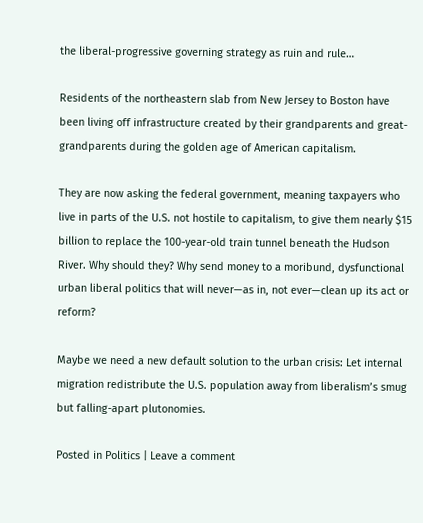the liberal-progressive governing strategy as ruin and rule…

Residents of the northeastern slab from New Jersey to Boston have been living off infrastructure created by their grandparents and great-grandparents during the golden age of American capitalism.

They are now asking the federal government, meaning taxpayers who live in parts of the U.S. not hostile to capitalism, to give them nearly $15 billion to replace the 100-year-old train tunnel beneath the Hudson River. Why should they? Why send money to a moribund, dysfunctional urban liberal politics that will never—as in, not ever—clean up its act or reform?

Maybe we need a new default solution to the urban crisis: Let internal migration redistribute the U.S. population away from liberalism’s smug but falling-apart plutonomies.

Posted in Politics | Leave a comment